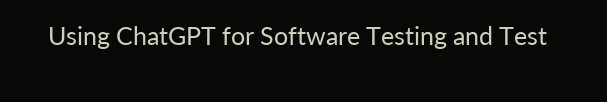Using ChatGPT for Software Testing and Test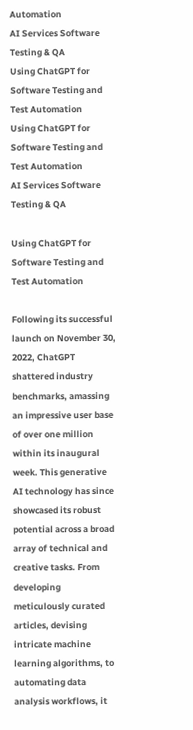Automation
AI Services Software Testing & QA
Using ChatGPT for Software Testing and Test Automation
Using ChatGPT for Software Testing and Test Automation
AI Services Software Testing & QA

Using ChatGPT for Software Testing and Test Automation

Following its successful launch on November 30, 2022, ChatGPT shattered industry benchmarks, amassing an impressive user base of over one million within its inaugural week. This generative AI technology has since showcased its robust potential across a broad array of technical and creative tasks. From developing meticulously curated articles, devising intricate machine learning algorithms, to automating data analysis workflows, it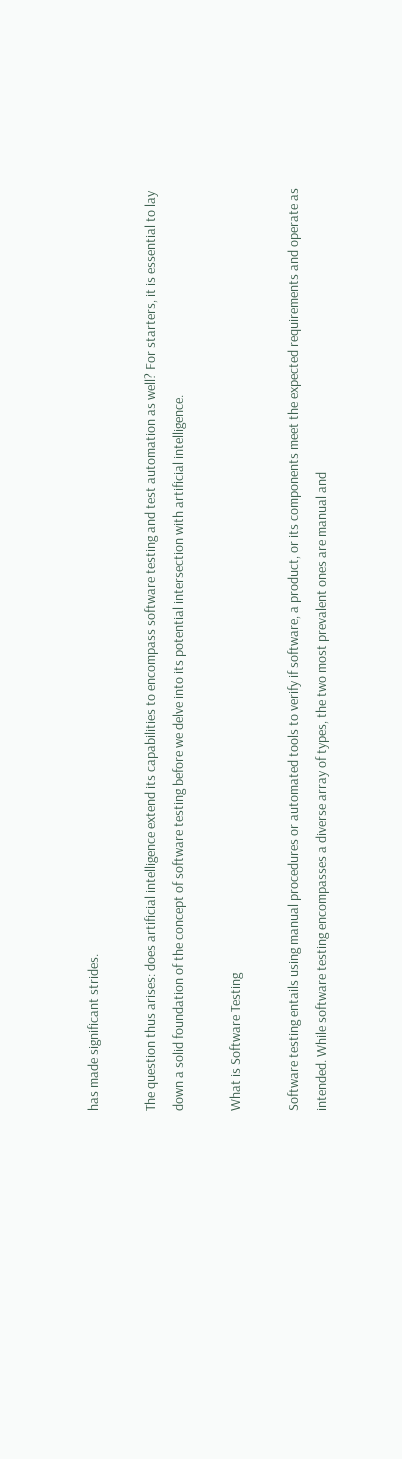has made significant strides.

The question thus arises: does artificial intelligence extend its capabilities to encompass software testing and test automation as well? For starters, it is essential to lay down a solid foundation of the concept of software testing before we delve into its potential intersection with artificial intelligence.

What is Software Testing

Software testing entails using manual procedures or automated tools to verify if software, a product, or its components meet the expected requirements and operate as intended. While software testing encompasses a diverse array of types, the two most prevalent ones are manual and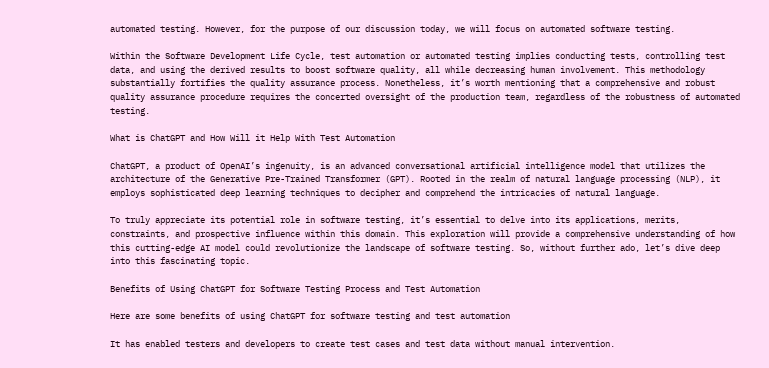automated testing. However, for the purpose of our discussion today, we will focus on automated software testing.

Within the Software Development Life Cycle, test automation or automated testing implies conducting tests, controlling test data, and using the derived results to boost software quality, all while decreasing human involvement. This methodology substantially fortifies the quality assurance process. Nonetheless, it’s worth mentioning that a comprehensive and robust quality assurance procedure requires the concerted oversight of the production team, regardless of the robustness of automated testing.

What is ChatGPT and How Will it Help With Test Automation

ChatGPT, a product of OpenAI’s ingenuity, is an advanced conversational artificial intelligence model that utilizes the architecture of the Generative Pre-Trained Transformer (GPT). Rooted in the realm of natural language processing (NLP), it employs sophisticated deep learning techniques to decipher and comprehend the intricacies of natural language.

To truly appreciate its potential role in software testing, it’s essential to delve into its applications, merits, constraints, and prospective influence within this domain. This exploration will provide a comprehensive understanding of how this cutting-edge AI model could revolutionize the landscape of software testing. So, without further ado, let’s dive deep into this fascinating topic.

Benefits of Using ChatGPT for Software Testing Process and Test Automation

Here are some benefits of using ChatGPT for software testing and test automation

It has enabled testers and developers to create test cases and test data without manual intervention.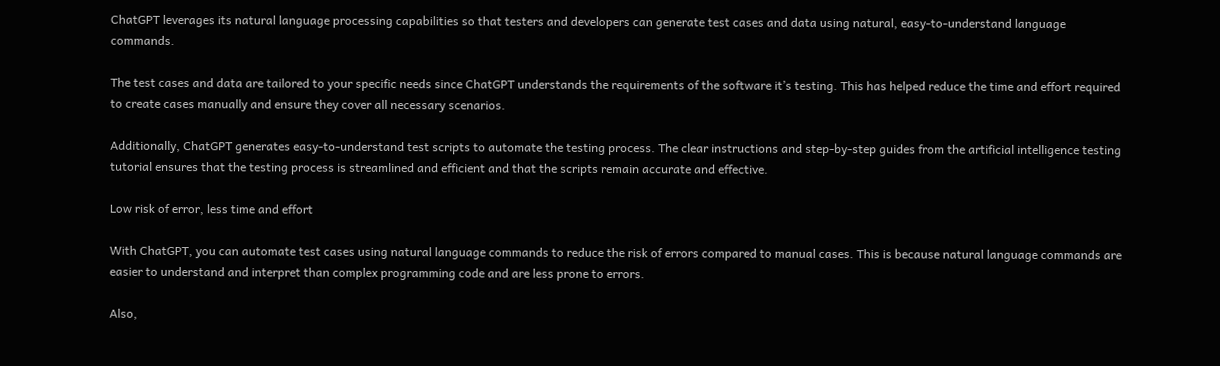ChatGPT leverages its natural language processing capabilities so that testers and developers can generate test cases and data using natural, easy-to-understand language commands.

The test cases and data are tailored to your specific needs since ChatGPT understands the requirements of the software it’s testing. This has helped reduce the time and effort required to create cases manually and ensure they cover all necessary scenarios.

Additionally, ChatGPT generates easy-to-understand test scripts to automate the testing process. The clear instructions and step-by-step guides from the artificial intelligence testing tutorial ensures that the testing process is streamlined and efficient and that the scripts remain accurate and effective.

Low risk of error, less time and effort

With ChatGPT, you can automate test cases using natural language commands to reduce the risk of errors compared to manual cases. This is because natural language commands are easier to understand and interpret than complex programming code and are less prone to errors.

Also,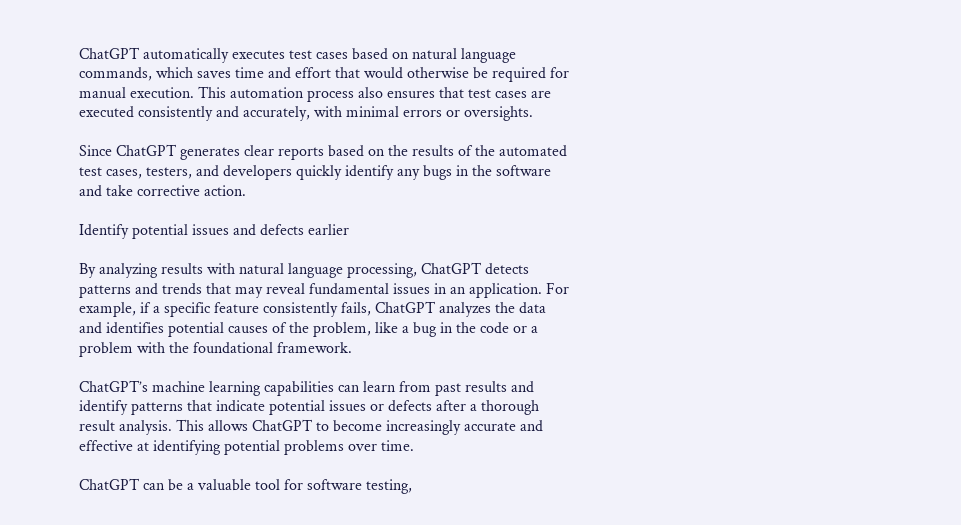ChatGPT automatically executes test cases based on natural language commands, which saves time and effort that would otherwise be required for manual execution. This automation process also ensures that test cases are executed consistently and accurately, with minimal errors or oversights.

Since ChatGPT generates clear reports based on the results of the automated test cases, testers, and developers quickly identify any bugs in the software and take corrective action.

Identify potential issues and defects earlier

By analyzing results with natural language processing, ChatGPT detects patterns and trends that may reveal fundamental issues in an application. For example, if a specific feature consistently fails, ChatGPT analyzes the data and identifies potential causes of the problem, like a bug in the code or a problem with the foundational framework.

ChatGPT’s machine learning capabilities can learn from past results and identify patterns that indicate potential issues or defects after a thorough result analysis. This allows ChatGPT to become increasingly accurate and effective at identifying potential problems over time.

ChatGPT can be a valuable tool for software testing,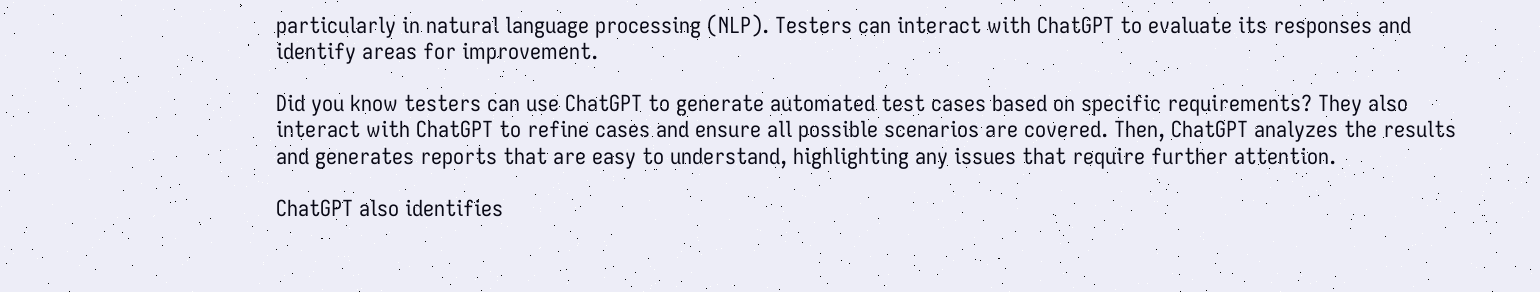particularly in natural language processing (NLP). Testers can interact with ChatGPT to evaluate its responses and identify areas for improvement.

Did you know testers can use ChatGPT to generate automated test cases based on specific requirements? They also interact with ChatGPT to refine cases and ensure all possible scenarios are covered. Then, ChatGPT analyzes the results and generates reports that are easy to understand, highlighting any issues that require further attention.

ChatGPT also identifies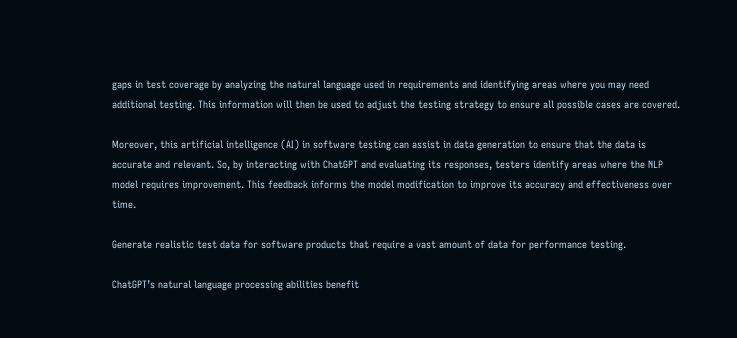gaps in test coverage by analyzing the natural language used in requirements and identifying areas where you may need additional testing. This information will then be used to adjust the testing strategy to ensure all possible cases are covered.

Moreover, this artificial intelligence (AI) in software testing can assist in data generation to ensure that the data is accurate and relevant. So, by interacting with ChatGPT and evaluating its responses, testers identify areas where the NLP model requires improvement. This feedback informs the model modification to improve its accuracy and effectiveness over time.

Generate realistic test data for software products that require a vast amount of data for performance testing.

ChatGPT’s natural language processing abilities benefit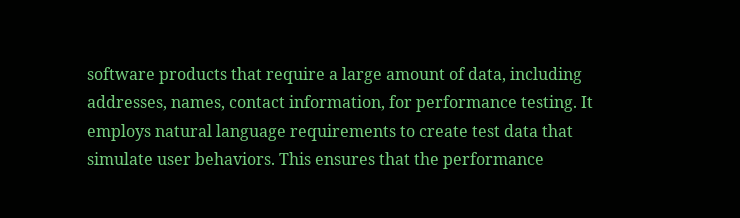software products that require a large amount of data, including addresses, names, contact information, for performance testing. It employs natural language requirements to create test data that simulate user behaviors. This ensures that the performance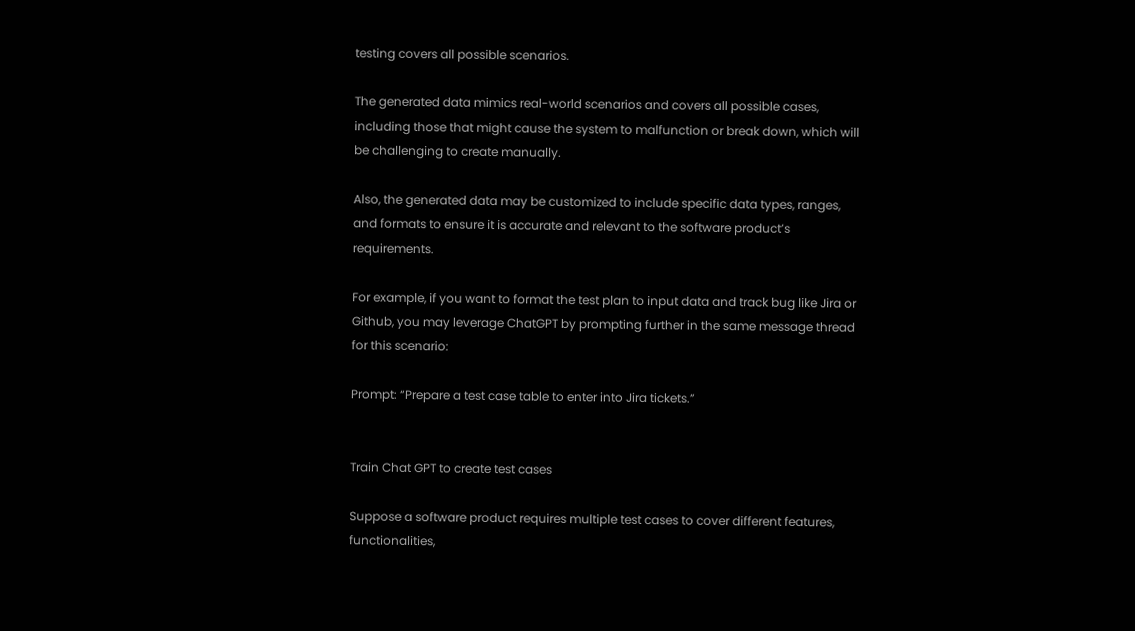testing covers all possible scenarios.

The generated data mimics real-world scenarios and covers all possible cases, including those that might cause the system to malfunction or break down, which will be challenging to create manually.

Also, the generated data may be customized to include specific data types, ranges, and formats to ensure it is accurate and relevant to the software product’s requirements.

For example, if you want to format the test plan to input data and track bug like Jira or Github, you may leverage ChatGPT by prompting further in the same message thread for this scenario:

Prompt: “Prepare a test case table to enter into Jira tickets.”


Train Chat GPT to create test cases

Suppose a software product requires multiple test cases to cover different features, functionalities,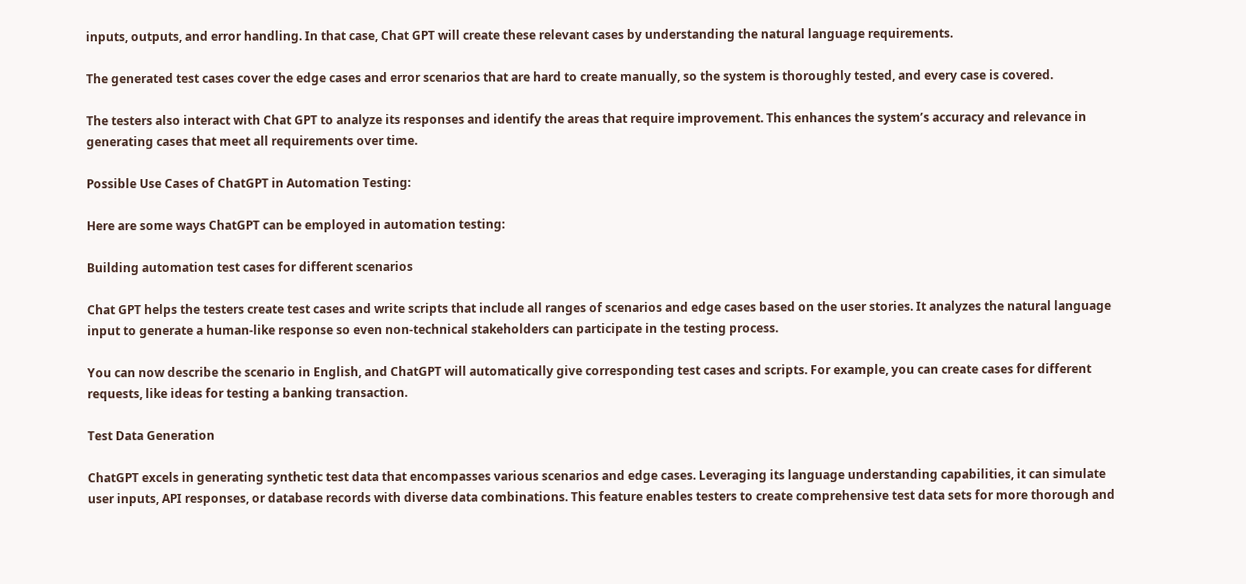inputs, outputs, and error handling. In that case, Chat GPT will create these relevant cases by understanding the natural language requirements.

The generated test cases cover the edge cases and error scenarios that are hard to create manually, so the system is thoroughly tested, and every case is covered.

The testers also interact with Chat GPT to analyze its responses and identify the areas that require improvement. This enhances the system’s accuracy and relevance in generating cases that meet all requirements over time.

Possible Use Cases of ChatGPT in Automation Testing:

Here are some ways ChatGPT can be employed in automation testing:

Building automation test cases for different scenarios

Chat GPT helps the testers create test cases and write scripts that include all ranges of scenarios and edge cases based on the user stories. It analyzes the natural language input to generate a human-like response so even non-technical stakeholders can participate in the testing process.

You can now describe the scenario in English, and ChatGPT will automatically give corresponding test cases and scripts. For example, you can create cases for different requests, like ideas for testing a banking transaction.

Test Data Generation

ChatGPT excels in generating synthetic test data that encompasses various scenarios and edge cases. Leveraging its language understanding capabilities, it can simulate user inputs, API responses, or database records with diverse data combinations. This feature enables testers to create comprehensive test data sets for more thorough and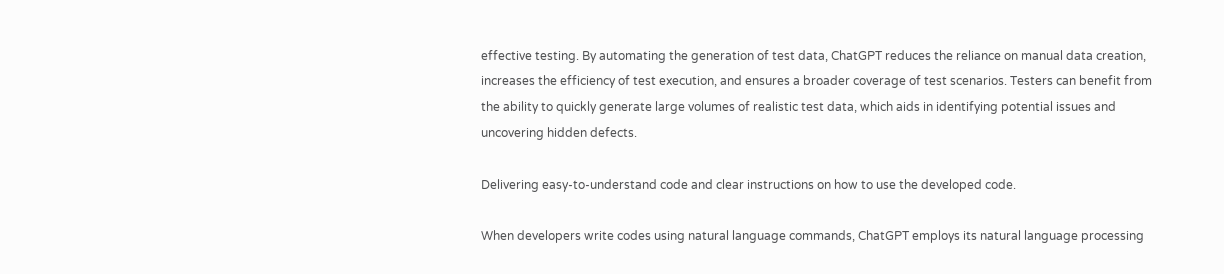effective testing. By automating the generation of test data, ChatGPT reduces the reliance on manual data creation, increases the efficiency of test execution, and ensures a broader coverage of test scenarios. Testers can benefit from the ability to quickly generate large volumes of realistic test data, which aids in identifying potential issues and uncovering hidden defects.

Delivering easy-to-understand code and clear instructions on how to use the developed code.

When developers write codes using natural language commands, ChatGPT employs its natural language processing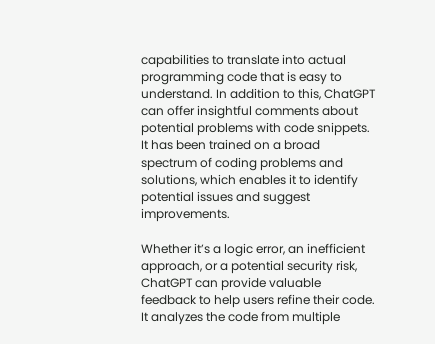capabilities to translate into actual programming code that is easy to understand. In addition to this, ChatGPT can offer insightful comments about potential problems with code snippets. It has been trained on a broad spectrum of coding problems and solutions, which enables it to identify potential issues and suggest improvements.

Whether it’s a logic error, an inefficient approach, or a potential security risk, ChatGPT can provide valuable feedback to help users refine their code. It analyzes the code from multiple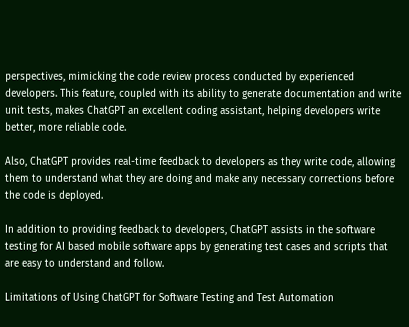perspectives, mimicking the code review process conducted by experienced developers. This feature, coupled with its ability to generate documentation and write unit tests, makes ChatGPT an excellent coding assistant, helping developers write better, more reliable code.

Also, ChatGPT provides real-time feedback to developers as they write code, allowing them to understand what they are doing and make any necessary corrections before the code is deployed.

In addition to providing feedback to developers, ChatGPT assists in the software testing for AI based mobile software apps by generating test cases and scripts that are easy to understand and follow.

Limitations of Using ChatGPT for Software Testing and Test Automation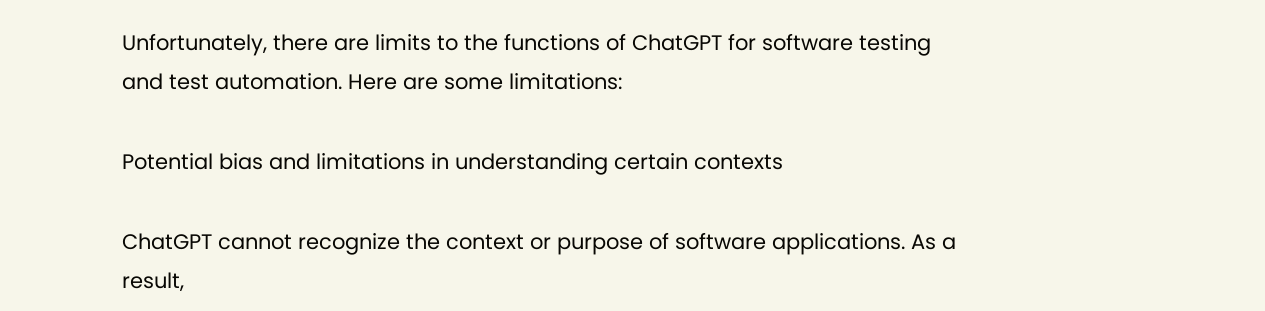Unfortunately, there are limits to the functions of ChatGPT for software testing and test automation. Here are some limitations:

Potential bias and limitations in understanding certain contexts

ChatGPT cannot recognize the context or purpose of software applications. As a result,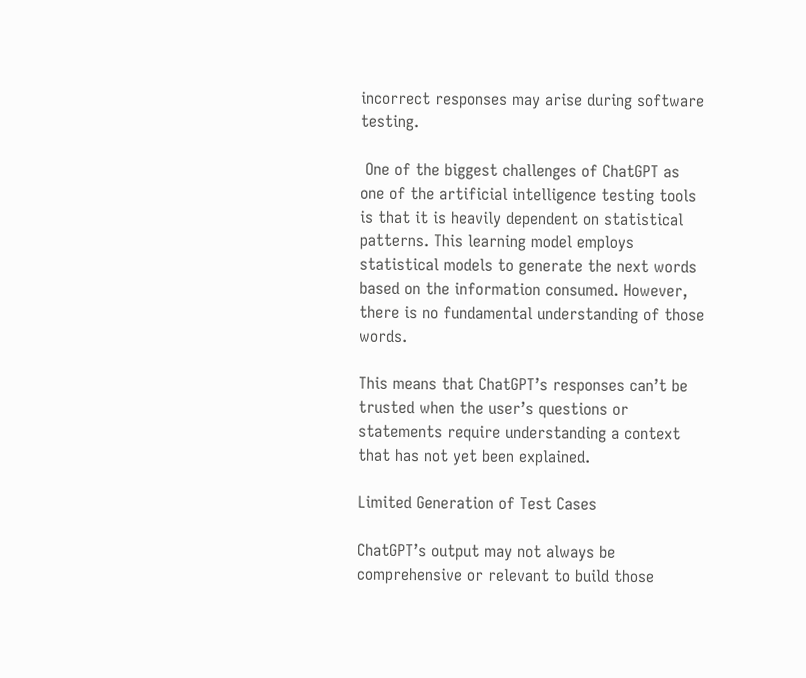incorrect responses may arise during software testing.

 One of the biggest challenges of ChatGPT as one of the artificial intelligence testing tools is that it is heavily dependent on statistical patterns. This learning model employs statistical models to generate the next words based on the information consumed. However, there is no fundamental understanding of those words.

This means that ChatGPT’s responses can’t be trusted when the user’s questions or statements require understanding a context that has not yet been explained.

Limited Generation of Test Cases

ChatGPT’s output may not always be comprehensive or relevant to build those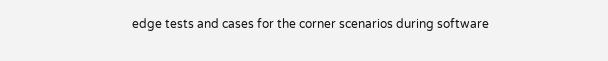edge tests and cases for the corner scenarios during software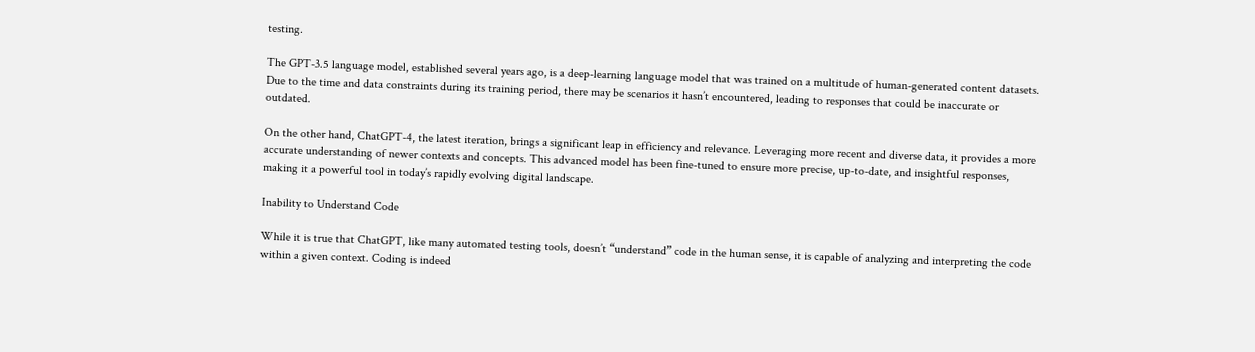testing.

The GPT-3.5 language model, established several years ago, is a deep-learning language model that was trained on a multitude of human-generated content datasets. Due to the time and data constraints during its training period, there may be scenarios it hasn’t encountered, leading to responses that could be inaccurate or outdated.

On the other hand, ChatGPT-4, the latest iteration, brings a significant leap in efficiency and relevance. Leveraging more recent and diverse data, it provides a more accurate understanding of newer contexts and concepts. This advanced model has been fine-tuned to ensure more precise, up-to-date, and insightful responses, making it a powerful tool in today’s rapidly evolving digital landscape.

Inability to Understand Code

While it is true that ChatGPT, like many automated testing tools, doesn’t “understand” code in the human sense, it is capable of analyzing and interpreting the code within a given context. Coding is indeed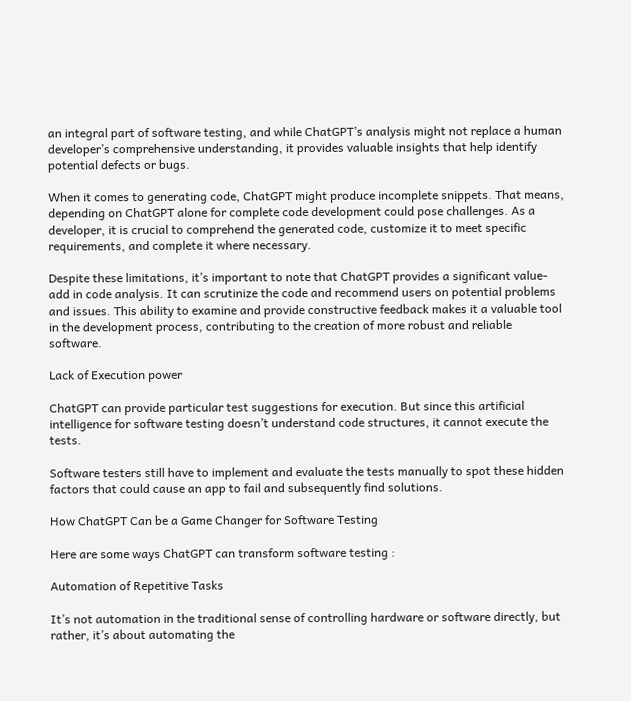an integral part of software testing, and while ChatGPT’s analysis might not replace a human developer’s comprehensive understanding, it provides valuable insights that help identify potential defects or bugs.

When it comes to generating code, ChatGPT might produce incomplete snippets. That means, depending on ChatGPT alone for complete code development could pose challenges. As a developer, it is crucial to comprehend the generated code, customize it to meet specific requirements, and complete it where necessary.

Despite these limitations, it’s important to note that ChatGPT provides a significant value-add in code analysis. It can scrutinize the code and recommend users on potential problems and issues. This ability to examine and provide constructive feedback makes it a valuable tool in the development process, contributing to the creation of more robust and reliable software.

Lack of Execution power

ChatGPT can provide particular test suggestions for execution. But since this artificial intelligence for software testing doesn’t understand code structures, it cannot execute the tests.

Software testers still have to implement and evaluate the tests manually to spot these hidden factors that could cause an app to fail and subsequently find solutions.

How ChatGPT Can be a Game Changer for Software Testing

Here are some ways ChatGPT can transform software testing :

Automation of Repetitive Tasks

It’s not automation in the traditional sense of controlling hardware or software directly, but rather, it’s about automating the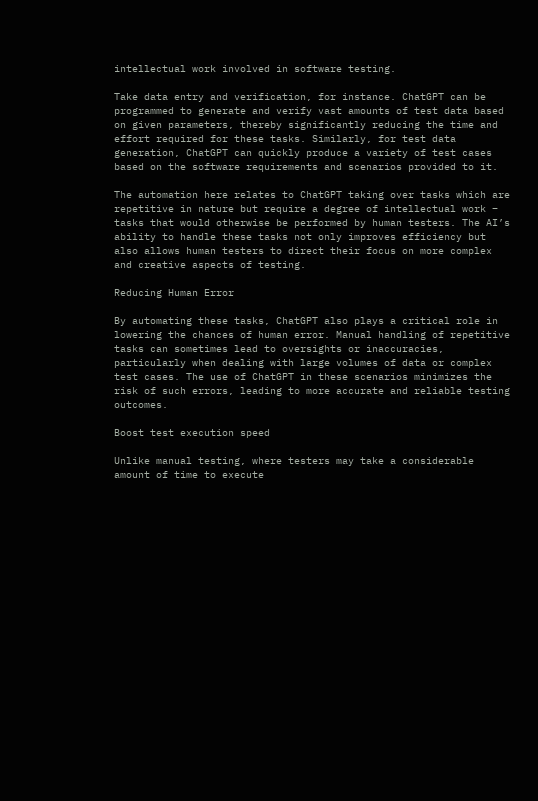intellectual work involved in software testing.

Take data entry and verification, for instance. ChatGPT can be programmed to generate and verify vast amounts of test data based on given parameters, thereby significantly reducing the time and effort required for these tasks. Similarly, for test data generation, ChatGPT can quickly produce a variety of test cases based on the software requirements and scenarios provided to it.

The automation here relates to ChatGPT taking over tasks which are repetitive in nature but require a degree of intellectual work – tasks that would otherwise be performed by human testers. The AI’s ability to handle these tasks not only improves efficiency but also allows human testers to direct their focus on more complex and creative aspects of testing.

Reducing Human Error

By automating these tasks, ChatGPT also plays a critical role in lowering the chances of human error. Manual handling of repetitive tasks can sometimes lead to oversights or inaccuracies, particularly when dealing with large volumes of data or complex test cases. The use of ChatGPT in these scenarios minimizes the risk of such errors, leading to more accurate and reliable testing outcomes.

Boost test execution speed

Unlike manual testing, where testers may take a considerable amount of time to execute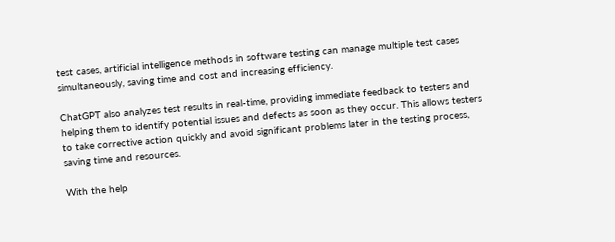test cases, artificial intelligence methods in software testing can manage multiple test cases simultaneously, saving time and cost and increasing efficiency.

ChatGPT also analyzes test results in real-time, providing immediate feedback to testers and helping them to identify potential issues and defects as soon as they occur. This allows testers to take corrective action quickly and avoid significant problems later in the testing process, saving time and resources.

With the help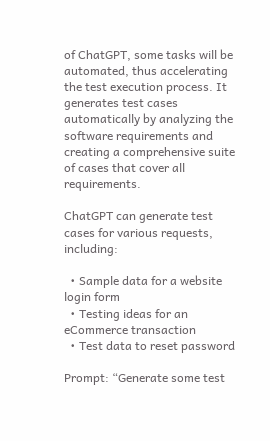of ChatGPT, some tasks will be automated, thus accelerating the test execution process. It generates test cases automatically by analyzing the software requirements and creating a comprehensive suite of cases that cover all requirements.

ChatGPT can generate test cases for various requests, including:

  • Sample data for a website login form
  • Testing ideas for an eCommerce transaction
  • Test data to reset password

Prompt: “Generate some test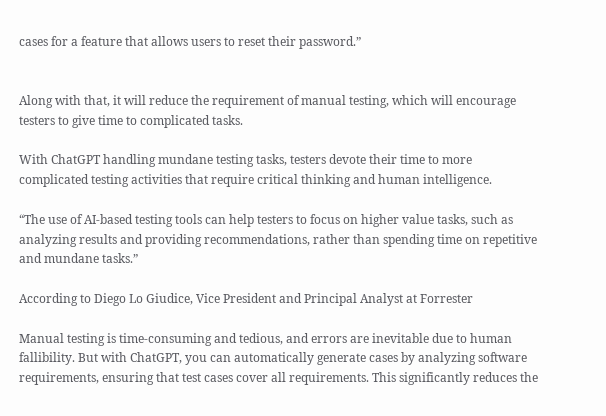cases for a feature that allows users to reset their password.”


Along with that, it will reduce the requirement of manual testing, which will encourage testers to give time to complicated tasks.

With ChatGPT handling mundane testing tasks, testers devote their time to more complicated testing activities that require critical thinking and human intelligence.

“The use of AI-based testing tools can help testers to focus on higher value tasks, such as analyzing results and providing recommendations, rather than spending time on repetitive and mundane tasks.”

According to Diego Lo Giudice, Vice President and Principal Analyst at Forrester

Manual testing is time-consuming and tedious, and errors are inevitable due to human fallibility. But with ChatGPT, you can automatically generate cases by analyzing software requirements, ensuring that test cases cover all requirements. This significantly reduces the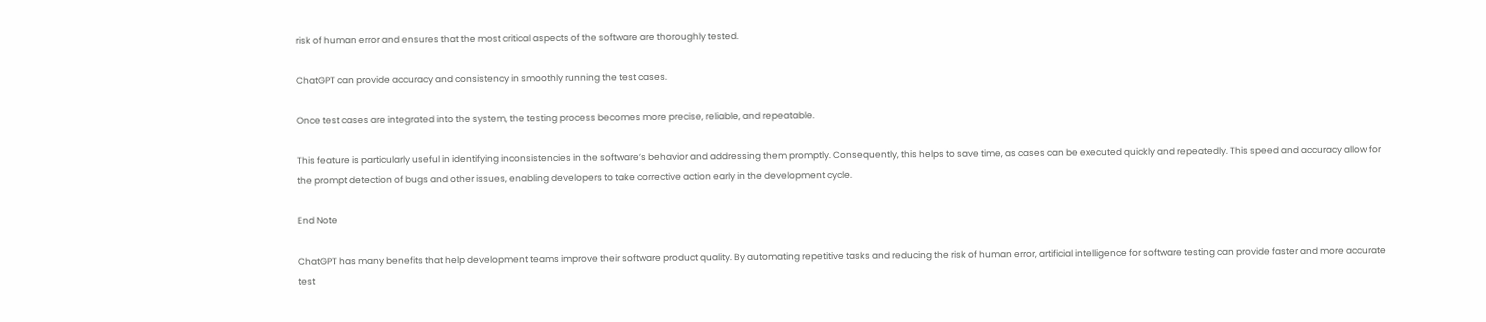risk of human error and ensures that the most critical aspects of the software are thoroughly tested.

ChatGPT can provide accuracy and consistency in smoothly running the test cases.

Once test cases are integrated into the system, the testing process becomes more precise, reliable, and repeatable.

This feature is particularly useful in identifying inconsistencies in the software’s behavior and addressing them promptly. Consequently, this helps to save time, as cases can be executed quickly and repeatedly. This speed and accuracy allow for the prompt detection of bugs and other issues, enabling developers to take corrective action early in the development cycle.

End Note

ChatGPT has many benefits that help development teams improve their software product quality. By automating repetitive tasks and reducing the risk of human error, artificial intelligence for software testing can provide faster and more accurate test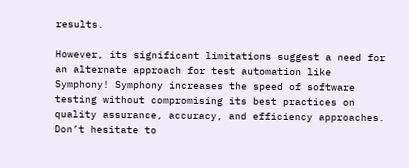results.

However, its significant limitations suggest a need for an alternate approach for test automation like Symphony! Symphony increases the speed of software testing without compromising its best practices on quality assurance, accuracy, and efficiency approaches. Don’t hesitate to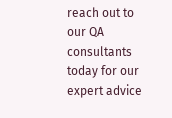reach out to our QA consultants today for our expert advice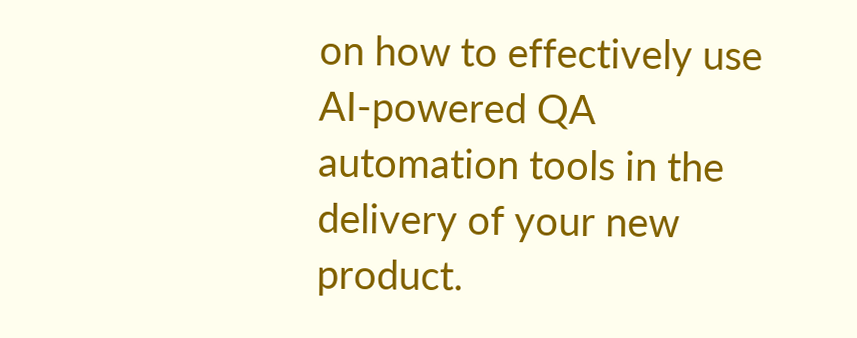on how to effectively use AI-powered QA automation tools in the delivery of your new product.